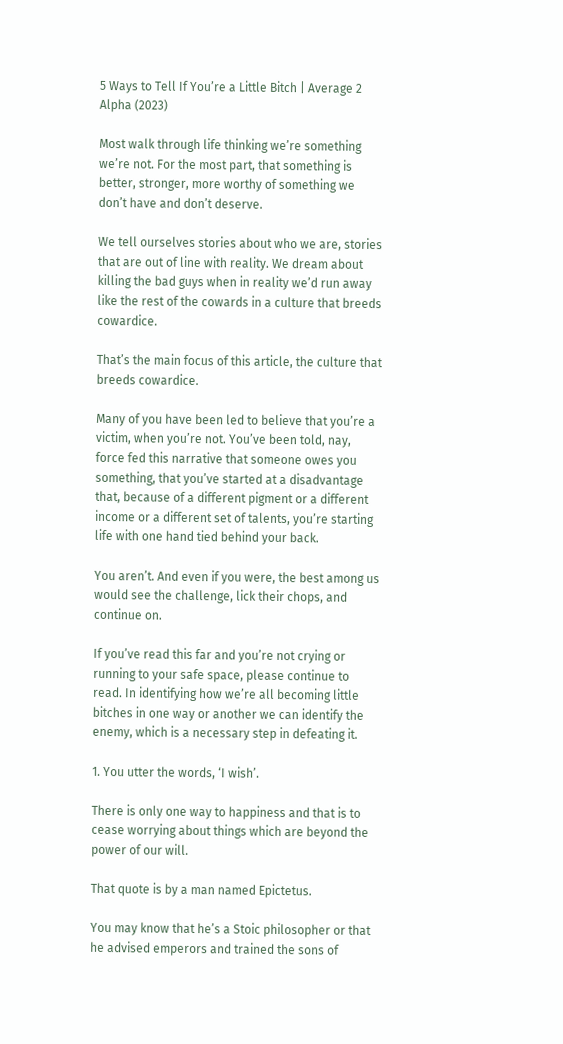5 Ways to Tell If You’re a Little Bitch | Average 2 Alpha (2023)

Most walk through life thinking we’re something we’re not. For the most part, that something is better, stronger, more worthy of something we don’t have and don’t deserve.

We tell ourselves stories about who we are, stories that are out of line with reality. We dream about killing the bad guys when in reality we’d run away like the rest of the cowards in a culture that breeds cowardice.

That’s the main focus of this article, the culture that breeds cowardice.

Many of you have been led to believe that you’re a victim, when you’re not. You’ve been told, nay, force fed this narrative that someone owes you something, that you’ve started at a disadvantage that, because of a different pigment or a different income or a different set of talents, you’re starting life with one hand tied behind your back.

You aren’t. And even if you were, the best among us would see the challenge, lick their chops, and continue on.

If you’ve read this far and you’re not crying or running to your safe space, please continue to read. In identifying how we’re all becoming little bitches in one way or another we can identify the enemy, which is a necessary step in defeating it.

1. You utter the words, ‘I wish’.

There is only one way to happiness and that is to cease worrying about things which are beyond the power of our will.

That quote is by a man named Epictetus.

You may know that he’s a Stoic philosopher or that he advised emperors and trained the sons of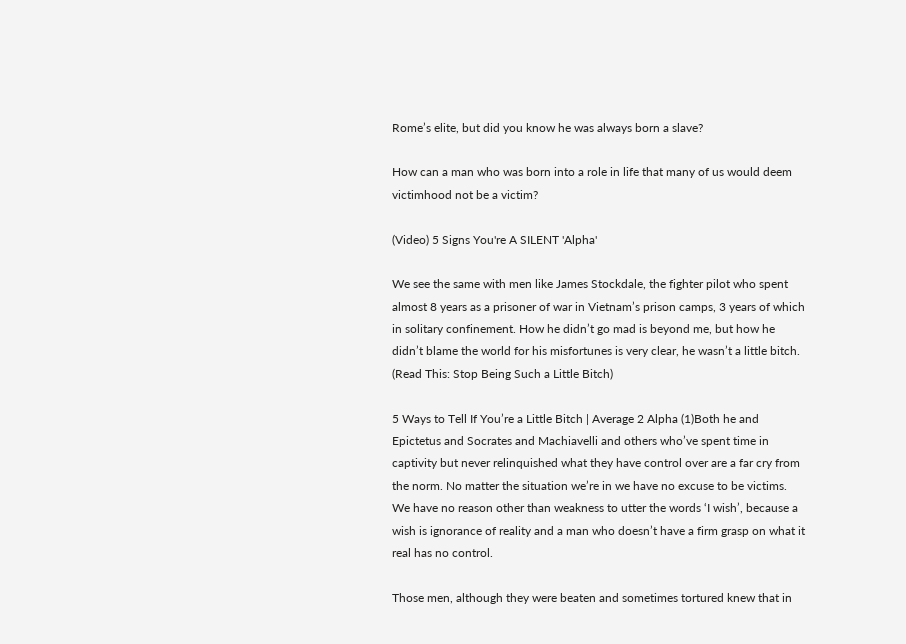Rome’s elite, but did you know he was always born a slave?

How can a man who was born into a role in life that many of us would deem victimhood not be a victim?

(Video) 5 Signs You're A SILENT 'Alpha'

We see the same with men like James Stockdale, the fighter pilot who spent almost 8 years as a prisoner of war in Vietnam’s prison camps, 3 years of which in solitary confinement. How he didn’t go mad is beyond me, but how he didn’t blame the world for his misfortunes is very clear, he wasn’t a little bitch. (Read This: Stop Being Such a Little Bitch)

5 Ways to Tell If You’re a Little Bitch | Average 2 Alpha (1)Both he and Epictetus and Socrates and Machiavelli and others who’ve spent time in captivity but never relinquished what they have control over are a far cry from the norm. No matter the situation we’re in we have no excuse to be victims. We have no reason other than weakness to utter the words ‘I wish’, because a wish is ignorance of reality and a man who doesn’t have a firm grasp on what it real has no control.

Those men, although they were beaten and sometimes tortured knew that in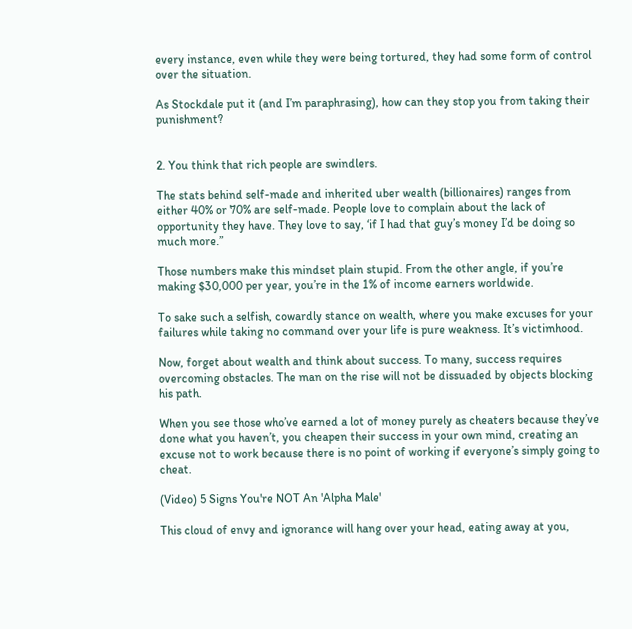every instance, even while they were being tortured, they had some form of control over the situation.

As Stockdale put it (and I’m paraphrasing), how can they stop you from taking their punishment?


2. You think that rich people are swindlers.

The stats behind self-made and inherited uber wealth (billionaires) ranges from either 40% or 70% are self-made. People love to complain about the lack of opportunity they have. They love to say, ‘if I had that guy’s money I’d be doing so much more.”

Those numbers make this mindset plain stupid. From the other angle, if you’re making $30,000 per year, you’re in the 1% of income earners worldwide.

To sake such a selfish, cowardly stance on wealth, where you make excuses for your failures while taking no command over your life is pure weakness. It’s victimhood.

Now, forget about wealth and think about success. To many, success requires overcoming obstacles. The man on the rise will not be dissuaded by objects blocking his path.

When you see those who’ve earned a lot of money purely as cheaters because they’ve done what you haven’t, you cheapen their success in your own mind, creating an excuse not to work because there is no point of working if everyone’s simply going to cheat.

(Video) 5 Signs You're NOT An 'Alpha Male'

This cloud of envy and ignorance will hang over your head, eating away at you,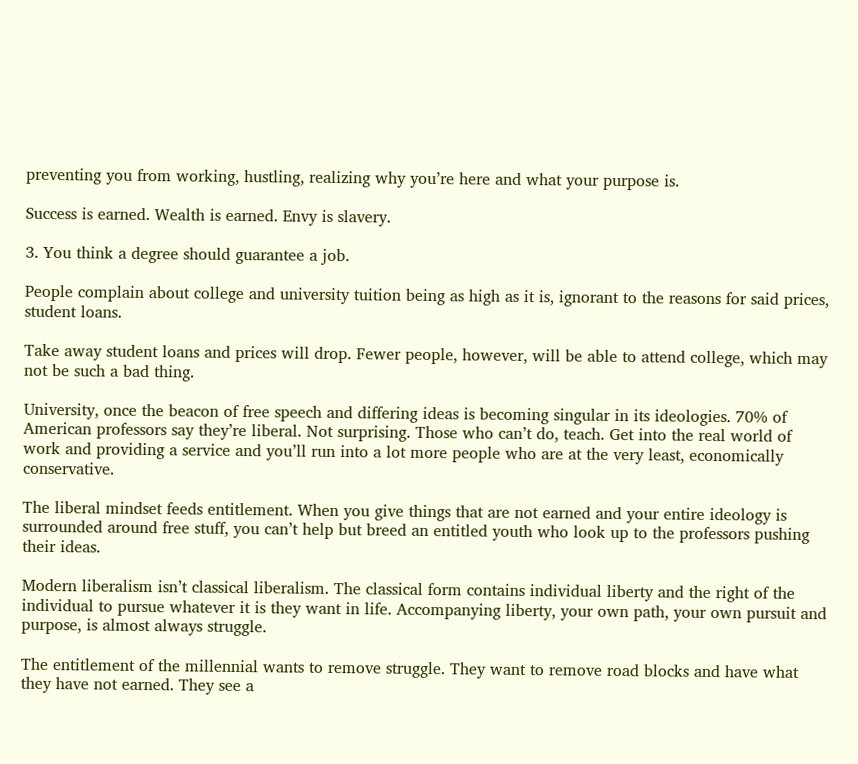preventing you from working, hustling, realizing why you’re here and what your purpose is.

Success is earned. Wealth is earned. Envy is slavery.

3. You think a degree should guarantee a job.

People complain about college and university tuition being as high as it is, ignorant to the reasons for said prices, student loans.

Take away student loans and prices will drop. Fewer people, however, will be able to attend college, which may not be such a bad thing.

University, once the beacon of free speech and differing ideas is becoming singular in its ideologies. 70% of American professors say they’re liberal. Not surprising. Those who can’t do, teach. Get into the real world of work and providing a service and you’ll run into a lot more people who are at the very least, economically conservative.

The liberal mindset feeds entitlement. When you give things that are not earned and your entire ideology is surrounded around free stuff, you can’t help but breed an entitled youth who look up to the professors pushing their ideas.

Modern liberalism isn’t classical liberalism. The classical form contains individual liberty and the right of the individual to pursue whatever it is they want in life. Accompanying liberty, your own path, your own pursuit and purpose, is almost always struggle.

The entitlement of the millennial wants to remove struggle. They want to remove road blocks and have what they have not earned. They see a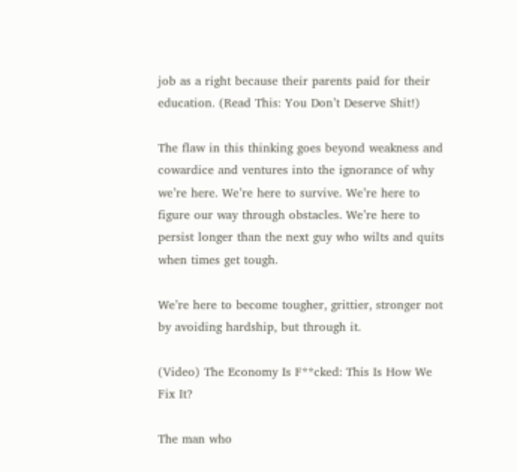job as a right because their parents paid for their education. (Read This: You Don’t Deserve Shit!)

The flaw in this thinking goes beyond weakness and cowardice and ventures into the ignorance of why we’re here. We’re here to survive. We’re here to figure our way through obstacles. We’re here to persist longer than the next guy who wilts and quits when times get tough.

We’re here to become tougher, grittier, stronger not by avoiding hardship, but through it.

(Video) The Economy Is F**cked: This Is How We Fix It?

The man who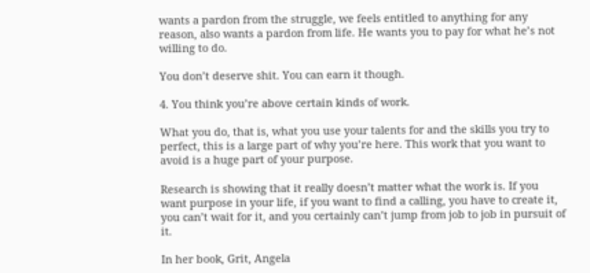wants a pardon from the struggle, we feels entitled to anything for any reason, also wants a pardon from life. He wants you to pay for what he’s not willing to do.

You don’t deserve shit. You can earn it though.

4. You think you’re above certain kinds of work.

What you do, that is, what you use your talents for and the skills you try to perfect, this is a large part of why you’re here. This work that you want to avoid is a huge part of your purpose.

Research is showing that it really doesn’t matter what the work is. If you want purpose in your life, if you want to find a calling, you have to create it, you can’t wait for it, and you certainly can’t jump from job to job in pursuit of it.

In her book, Grit, Angela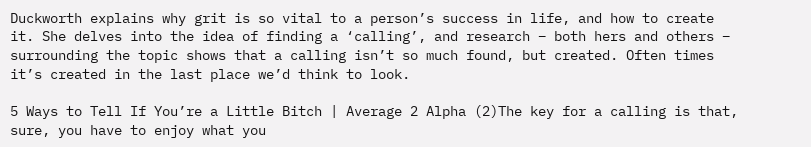Duckworth explains why grit is so vital to a person’s success in life, and how to create it. She delves into the idea of finding a ‘calling’, and research – both hers and others – surrounding the topic shows that a calling isn’t so much found, but created. Often times it’s created in the last place we’d think to look.

5 Ways to Tell If You’re a Little Bitch | Average 2 Alpha (2)The key for a calling is that, sure, you have to enjoy what you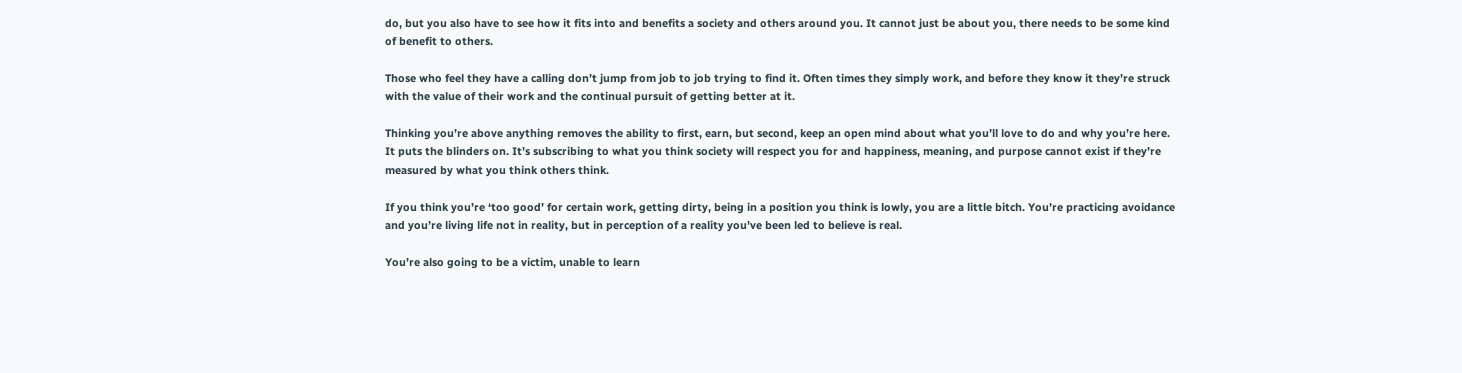do, but you also have to see how it fits into and benefits a society and others around you. It cannot just be about you, there needs to be some kind of benefit to others.

Those who feel they have a calling don’t jump from job to job trying to find it. Often times they simply work, and before they know it they’re struck with the value of their work and the continual pursuit of getting better at it.

Thinking you’re above anything removes the ability to first, earn, but second, keep an open mind about what you’ll love to do and why you’re here. It puts the blinders on. It’s subscribing to what you think society will respect you for and happiness, meaning, and purpose cannot exist if they’re measured by what you think others think.

If you think you’re ‘too good’ for certain work, getting dirty, being in a position you think is lowly, you are a little bitch. You’re practicing avoidance and you’re living life not in reality, but in perception of a reality you’ve been led to believe is real.

You’re also going to be a victim, unable to learn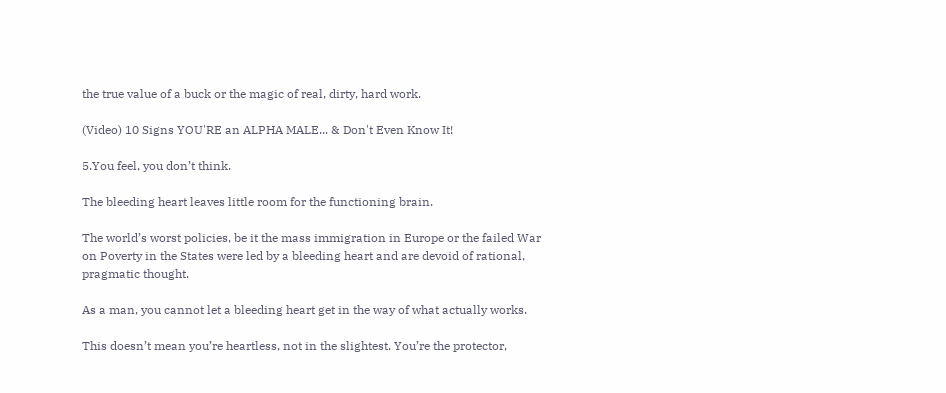the true value of a buck or the magic of real, dirty, hard work.

(Video) 10 Signs YOU'RE an ALPHA MALE... & Don't Even Know It!

5.You feel, you don’t think.

The bleeding heart leaves little room for the functioning brain.

The world’s worst policies, be it the mass immigration in Europe or the failed War on Poverty in the States were led by a bleeding heart and are devoid of rational, pragmatic thought.

As a man, you cannot let a bleeding heart get in the way of what actually works.

This doesn’t mean you’re heartless, not in the slightest. You’re the protector,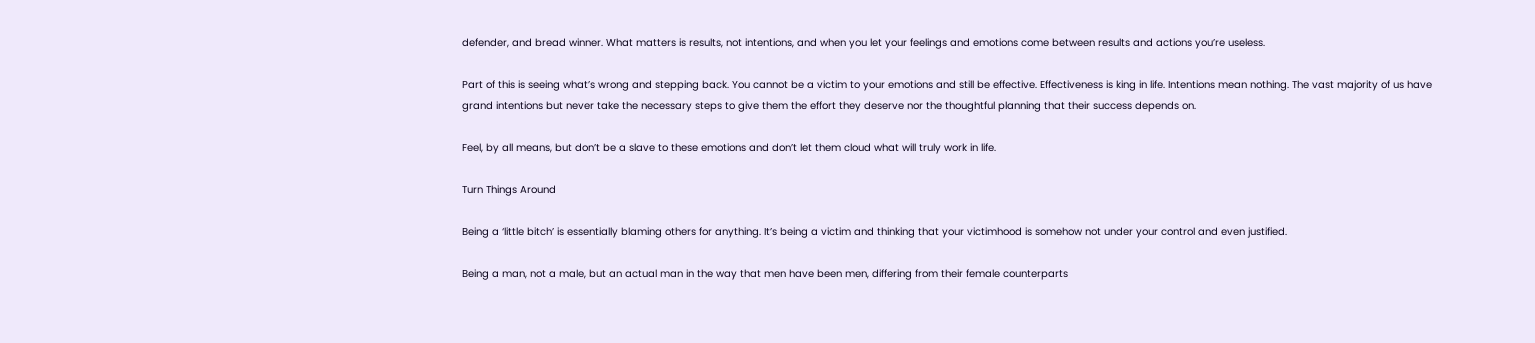defender, and bread winner. What matters is results, not intentions, and when you let your feelings and emotions come between results and actions you’re useless.

Part of this is seeing what’s wrong and stepping back. You cannot be a victim to your emotions and still be effective. Effectiveness is king in life. Intentions mean nothing. The vast majority of us have grand intentions but never take the necessary steps to give them the effort they deserve nor the thoughtful planning that their success depends on.

Feel, by all means, but don’t be a slave to these emotions and don’t let them cloud what will truly work in life.

Turn Things Around

Being a ‘little bitch’ is essentially blaming others for anything. It’s being a victim and thinking that your victimhood is somehow not under your control and even justified.

Being a man, not a male, but an actual man in the way that men have been men, differing from their female counterparts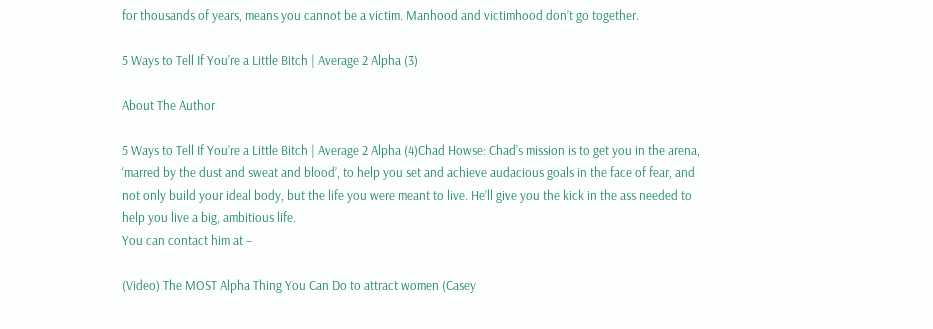for thousands of years, means you cannot be a victim. Manhood and victimhood don’t go together.

5 Ways to Tell If You’re a Little Bitch | Average 2 Alpha (3)

About The Author

5 Ways to Tell If You’re a Little Bitch | Average 2 Alpha (4)Chad Howse: Chad’s mission is to get you in the arena, ‘marred by the dust and sweat and blood’, to help you set and achieve audacious goals in the face of fear, and not only build your ideal body, but the life you were meant to live. He’ll give you the kick in the ass needed to help you live a big, ambitious life.
You can contact him at –

(Video) The MOST Alpha Thing You Can Do to attract women (Casey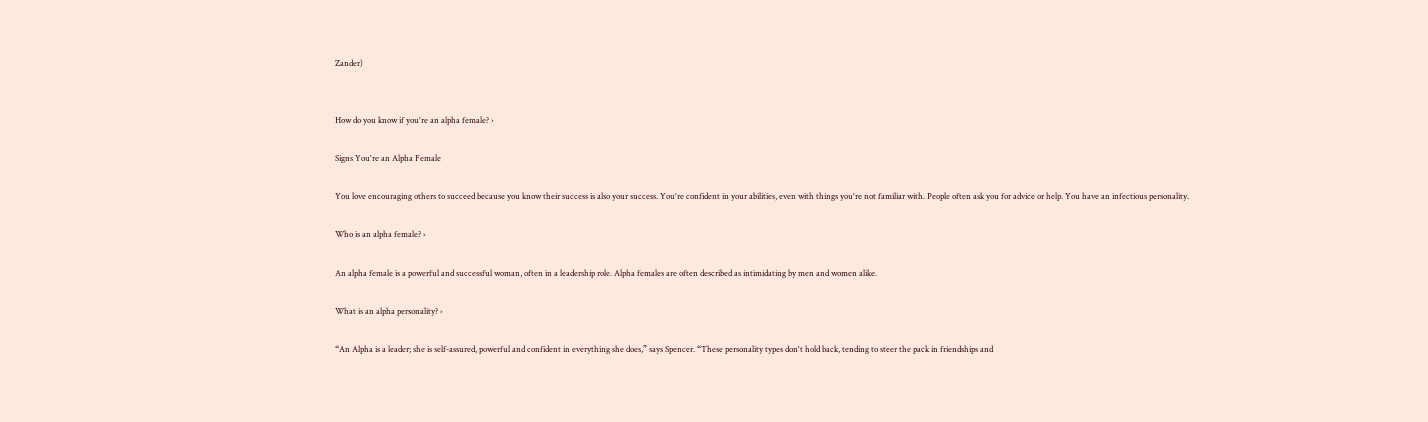Zander)


How do you know if you're an alpha female? ›

Signs You're an Alpha Female

You love encouraging others to succeed because you know their success is also your success. You're confident in your abilities, even with things you're not familiar with. People often ask you for advice or help. You have an infectious personality.

Who is an alpha female? ›

An alpha female is a powerful and successful woman, often in a leadership role. Alpha females are often described as intimidating by men and women alike.

What is an alpha personality? ›

“An Alpha is a leader; she is self-assured, powerful and confident in everything she does,” says Spencer. “These personality types don't hold back, tending to steer the pack in friendships and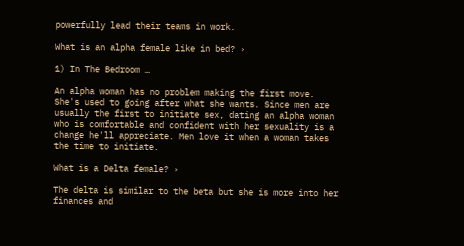powerfully lead their teams in work.

What is an alpha female like in bed? ›

1) In The Bedroom …

An alpha woman has no problem making the first move. She's used to going after what she wants. Since men are usually the first to initiate sex, dating an alpha woman who is comfortable and confident with her sexuality is a change he'll appreciate. Men love it when a woman takes the time to initiate.

What is a Delta female? ›

The delta is similar to the beta but she is more into her finances and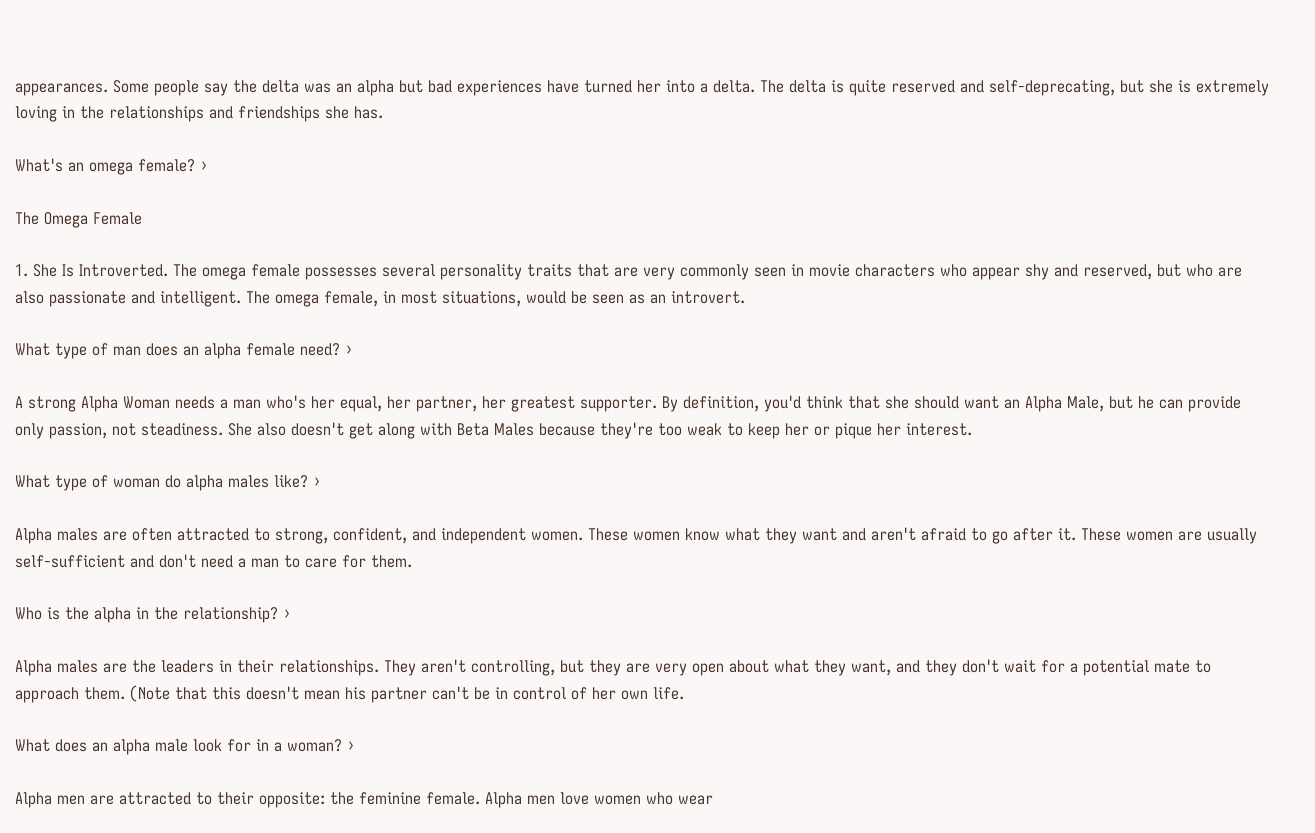appearances. Some people say the delta was an alpha but bad experiences have turned her into a delta. The delta is quite reserved and self-deprecating, but she is extremely loving in the relationships and friendships she has.

What's an omega female? ›

The Omega Female

1. She Is Introverted. The omega female possesses several personality traits that are very commonly seen in movie characters who appear shy and reserved, but who are also passionate and intelligent. The omega female, in most situations, would be seen as an introvert.

What type of man does an alpha female need? ›

A strong Alpha Woman needs a man who's her equal, her partner, her greatest supporter. By definition, you'd think that she should want an Alpha Male, but he can provide only passion, not steadiness. She also doesn't get along with Beta Males because they're too weak to keep her or pique her interest.

What type of woman do alpha males like? ›

Alpha males are often attracted to strong, confident, and independent women. These women know what they want and aren't afraid to go after it. These women are usually self-sufficient and don't need a man to care for them.

Who is the alpha in the relationship? ›

Alpha males are the leaders in their relationships. They aren't controlling, but they are very open about what they want, and they don't wait for a potential mate to approach them. (Note that this doesn't mean his partner can't be in control of her own life.

What does an alpha male look for in a woman? ›

Alpha men are attracted to their opposite: the feminine female. Alpha men love women who wear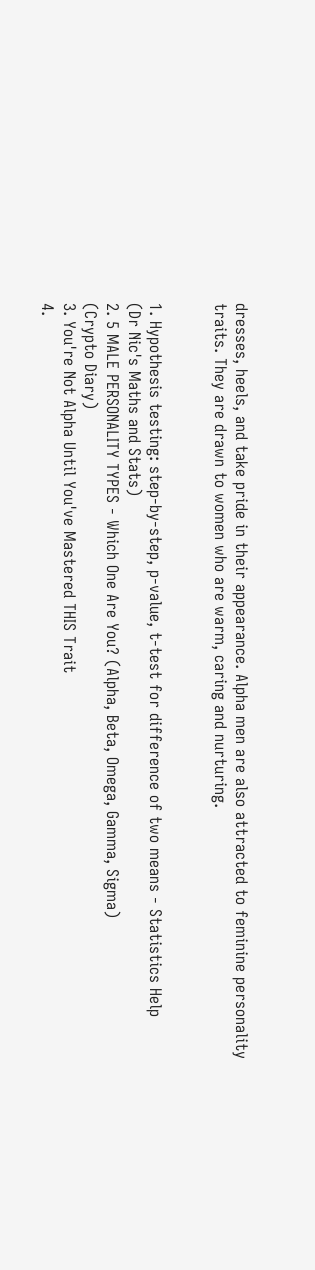dresses, heels, and take pride in their appearance. Alpha men are also attracted to feminine personality traits. They are drawn to women who are warm, caring and nurturing.


1. Hypothesis testing: step-by-step, p-value, t-test for difference of two means - Statistics Help
(Dr Nic's Maths and Stats)
2. 5 MALE PERSONALITY TYPES - Which One Are You? (Alpha, Beta, Omega, Gamma, Sigma)
(Crypto Diary)
3. You're Not Alpha Until You've Mastered THIS Trait
4.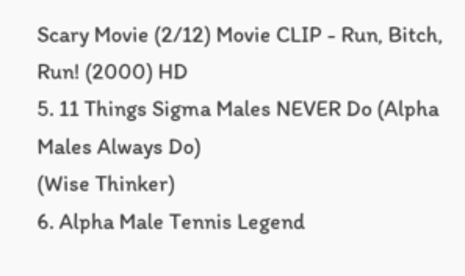Scary Movie (2/12) Movie CLIP - Run, Bitch, Run! (2000) HD
5. 11 Things Sigma Males NEVER Do (Alpha Males Always Do)
(Wise Thinker)
6. Alpha Male Tennis Legend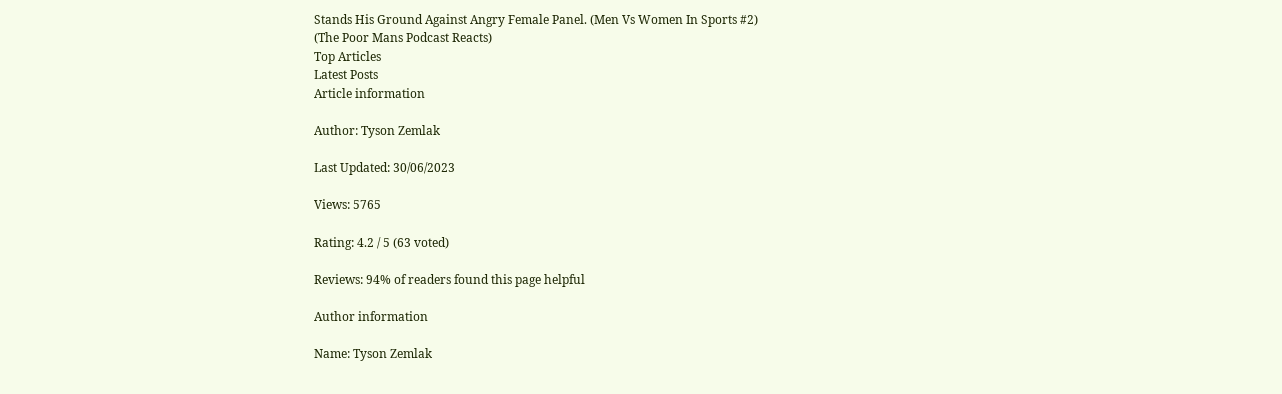Stands His Ground Against Angry Female Panel. (Men Vs Women In Sports #2)
(The Poor Mans Podcast Reacts)
Top Articles
Latest Posts
Article information

Author: Tyson Zemlak

Last Updated: 30/06/2023

Views: 5765

Rating: 4.2 / 5 (63 voted)

Reviews: 94% of readers found this page helpful

Author information

Name: Tyson Zemlak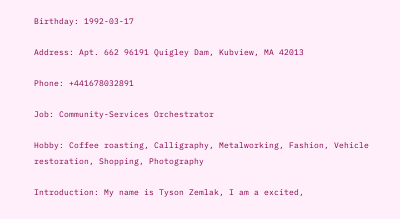Birthday: 1992-03-17

Address: Apt. 662 96191 Quigley Dam, Kubview, MA 42013

Phone: +441678032891

Job: Community-Services Orchestrator

Hobby: Coffee roasting, Calligraphy, Metalworking, Fashion, Vehicle restoration, Shopping, Photography

Introduction: My name is Tyson Zemlak, I am a excited,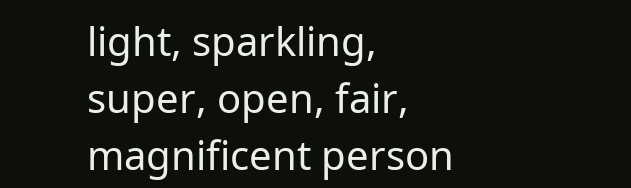light, sparkling, super, open, fair, magnificent person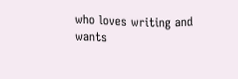who loves writing and wants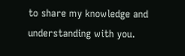to share my knowledge and understanding with you.